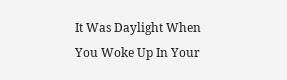It Was Daylight When You Woke Up In Your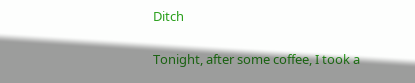Ditch

Tonight, after some coffee, I took a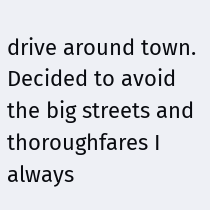drive around town. Decided to avoid the big streets and thoroughfares I always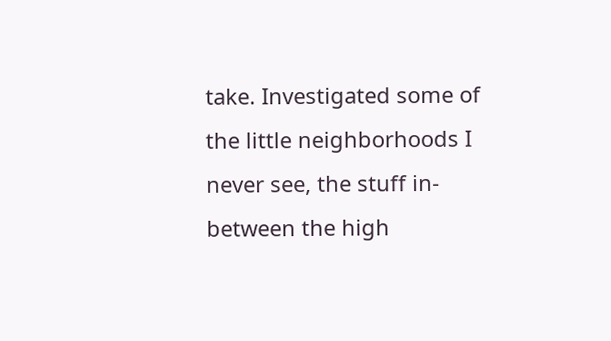take. Investigated some of the little neighborhoods I never see, the stuff in-between the high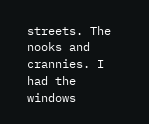streets. The nooks and crannies. I had the windows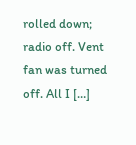rolled down; radio off. Vent fan was turned off. All I […]